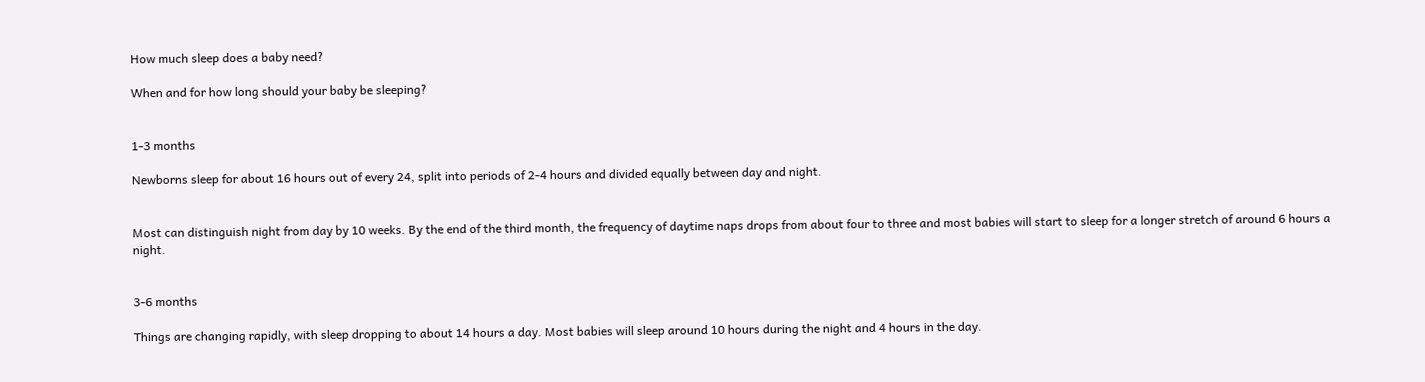How much sleep does a baby need?

When and for how long should your baby be sleeping?


1-3 months

Newborns sleep for about 16 hours out of every 24, split into periods of 2-4 hours and divided equally between day and night.


Most can distinguish night from day by 10 weeks. By the end of the third month, the frequency of daytime naps drops from about four to three and most babies will start to sleep for a longer stretch of around 6 hours a night.


3-6 months

Things are changing rapidly, with sleep dropping to about 14 hours a day. Most babies will sleep around 10 hours during the night and 4 hours in the day.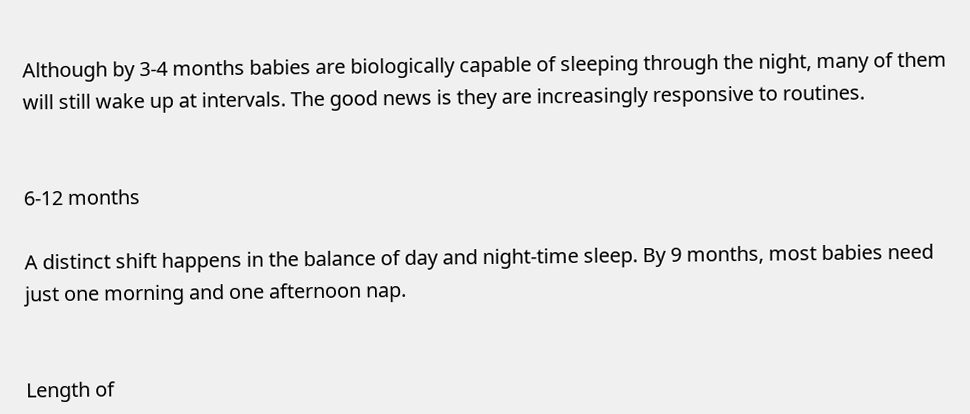Although by 3-4 months babies are biologically capable of sleeping through the night, many of them will still wake up at intervals. The good news is they are increasingly responsive to routines.


6-12 months

A distinct shift happens in the balance of day and night-time sleep. By 9 months, most babies need just one morning and one afternoon nap.


Length of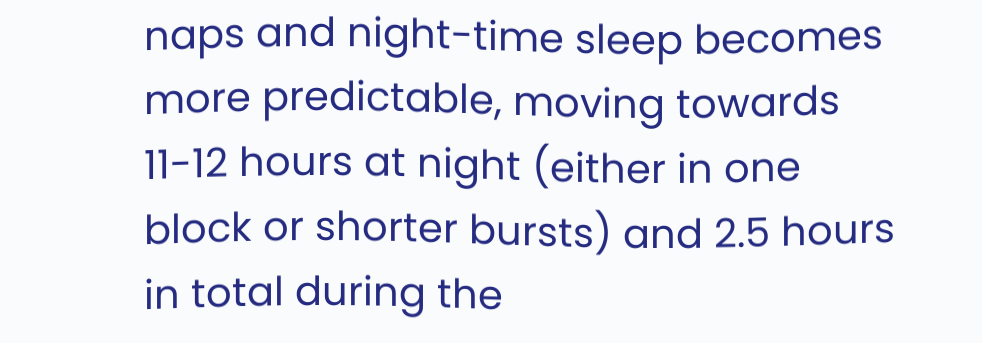naps and night-time sleep becomes more predictable, moving towards 11-12 hours at night (either in one block or shorter bursts) and 2.5 hours in total during the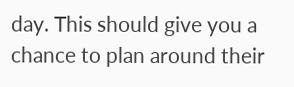day. This should give you a chance to plan around their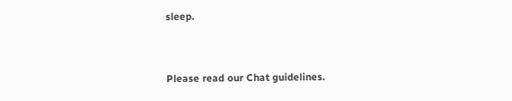sleep.


Please read our Chat guidelines.